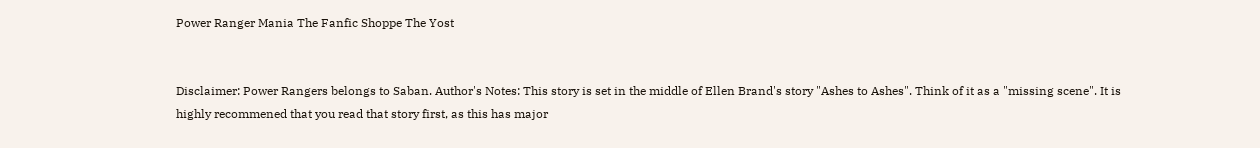Power Ranger Mania The Fanfic Shoppe The Yost


Disclaimer: Power Rangers belongs to Saban. Author's Notes: This story is set in the middle of Ellen Brand's story "Ashes to Ashes". Think of it as a "missing scene". It is highly recommened that you read that story first, as this has major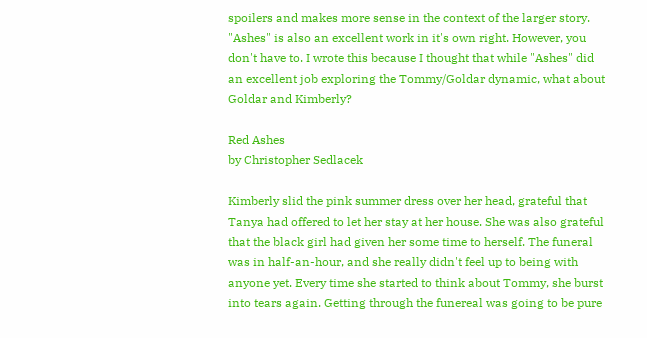spoilers and makes more sense in the context of the larger story. "Ashes" is also an excellent work in it's own right. However, you don't have to. I wrote this because I thought that while "Ashes" did an excellent job exploring the Tommy/Goldar dynamic, what about Goldar and Kimberly?

Red Ashes
by Christopher Sedlacek

Kimberly slid the pink summer dress over her head, grateful that Tanya had offered to let her stay at her house. She was also grateful that the black girl had given her some time to herself. The funeral was in half-an-hour, and she really didn't feel up to being with anyone yet. Every time she started to think about Tommy, she burst into tears again. Getting through the funereal was going to be pure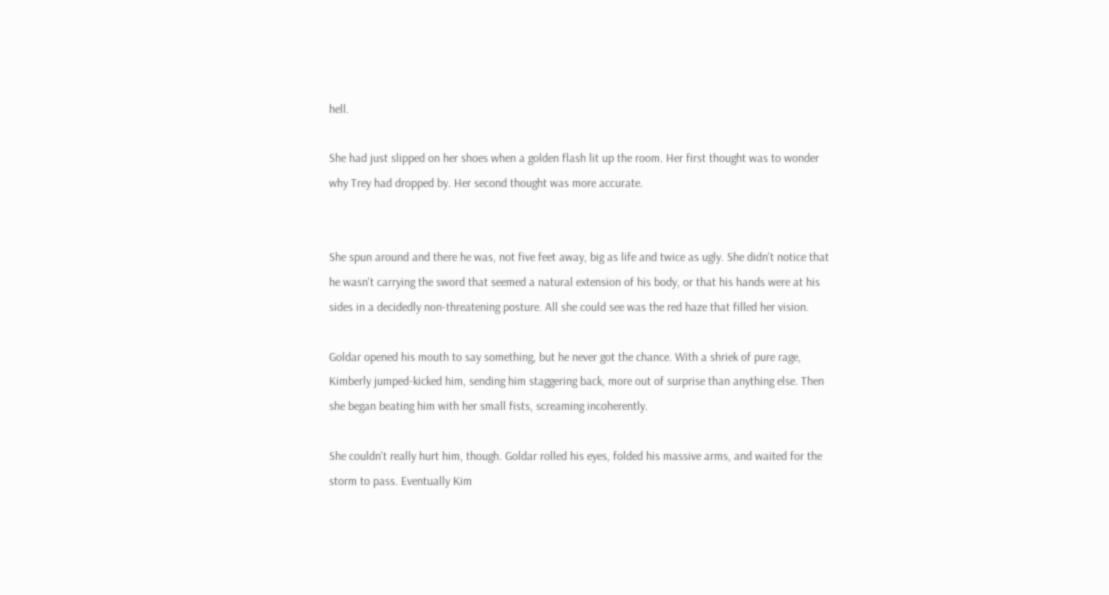hell.

She had just slipped on her shoes when a golden flash lit up the room. Her first thought was to wonder why Trey had dropped by. Her second thought was more accurate.


She spun around and there he was, not five feet away, big as life and twice as ugly. She didn't notice that he wasn't carrying the sword that seemed a natural extension of his body, or that his hands were at his sides in a decidedly non-threatening posture. All she could see was the red haze that filled her vision.

Goldar opened his mouth to say something, but he never got the chance. With a shriek of pure rage, Kimberly jumped-kicked him, sending him staggering back, more out of surprise than anything else. Then she began beating him with her small fists, screaming incoherently.

She couldn't really hurt him, though. Goldar rolled his eyes, folded his massive arms, and waited for the storm to pass. Eventually Kim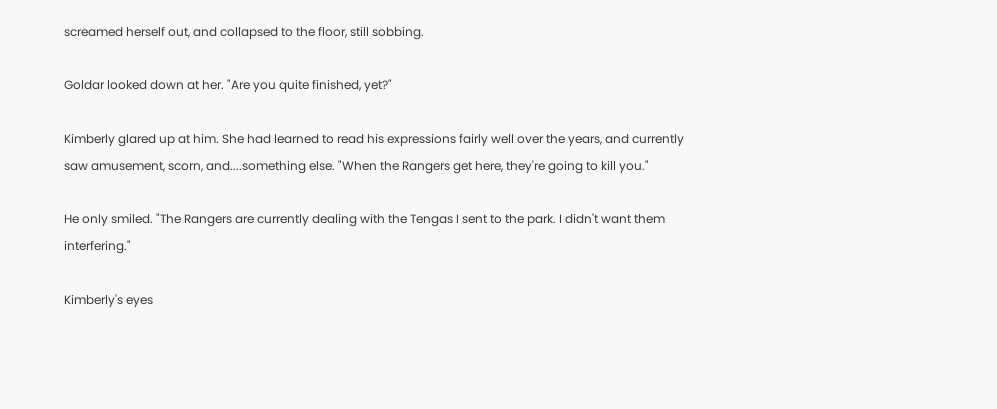screamed herself out, and collapsed to the floor, still sobbing.

Goldar looked down at her. "Are you quite finished, yet?"

Kimberly glared up at him. She had learned to read his expressions fairly well over the years, and currently saw amusement, scorn, and....something else. "When the Rangers get here, they're going to kill you."

He only smiled. "The Rangers are currently dealing with the Tengas I sent to the park. I didn't want them interfering."

Kimberly's eyes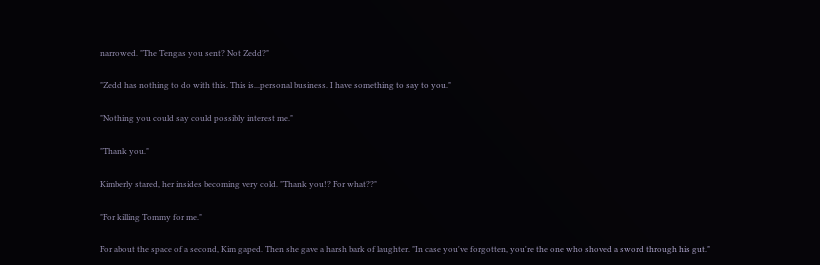narrowed. "The Tengas you sent? Not Zedd?"

"Zedd has nothing to do with this. This is...personal business. I have something to say to you."

"Nothing you could say could possibly interest me."

"Thank you."

Kimberly stared, her insides becoming very cold. "Thank you!? For what??"

"For killing Tommy for me."

For about the space of a second, Kim gaped. Then she gave a harsh bark of laughter. "In case you've forgotten, you're the one who shoved a sword through his gut."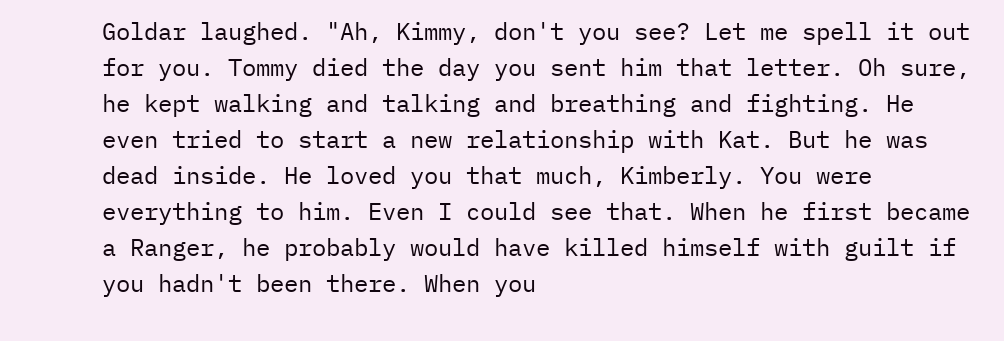Goldar laughed. "Ah, Kimmy, don't you see? Let me spell it out for you. Tommy died the day you sent him that letter. Oh sure, he kept walking and talking and breathing and fighting. He even tried to start a new relationship with Kat. But he was dead inside. He loved you that much, Kimberly. You were everything to him. Even I could see that. When he first became a Ranger, he probably would have killed himself with guilt if you hadn't been there. When you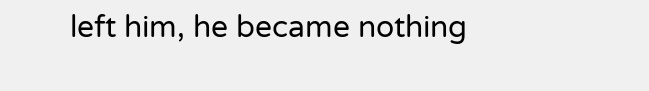left him, he became nothing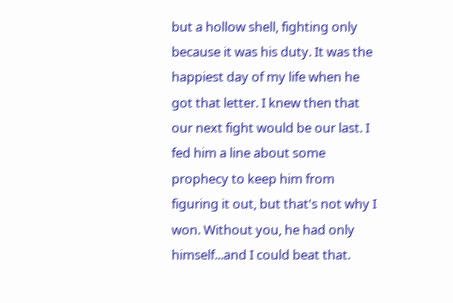but a hollow shell, fighting only because it was his duty. It was the happiest day of my life when he got that letter. I knew then that our next fight would be our last. I fed him a line about some prophecy to keep him from figuring it out, but that's not why I won. Without you, he had only himself...and I could beat that.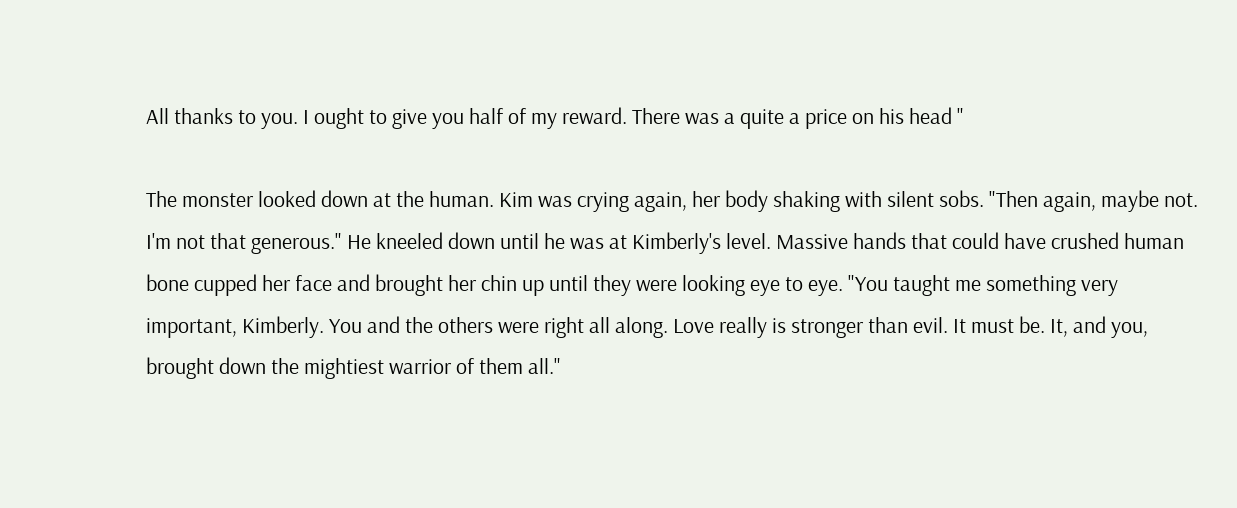All thanks to you. I ought to give you half of my reward. There was a quite a price on his head "

The monster looked down at the human. Kim was crying again, her body shaking with silent sobs. "Then again, maybe not. I'm not that generous." He kneeled down until he was at Kimberly's level. Massive hands that could have crushed human bone cupped her face and brought her chin up until they were looking eye to eye. "You taught me something very important, Kimberly. You and the others were right all along. Love really is stronger than evil. It must be. It, and you, brought down the mightiest warrior of them all."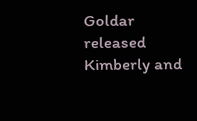Goldar released Kimberly and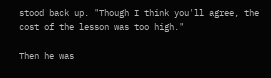stood back up. "Though I think you'll agree, the cost of the lesson was too high."

Then he was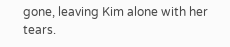gone, leaving Kim alone with her tears.